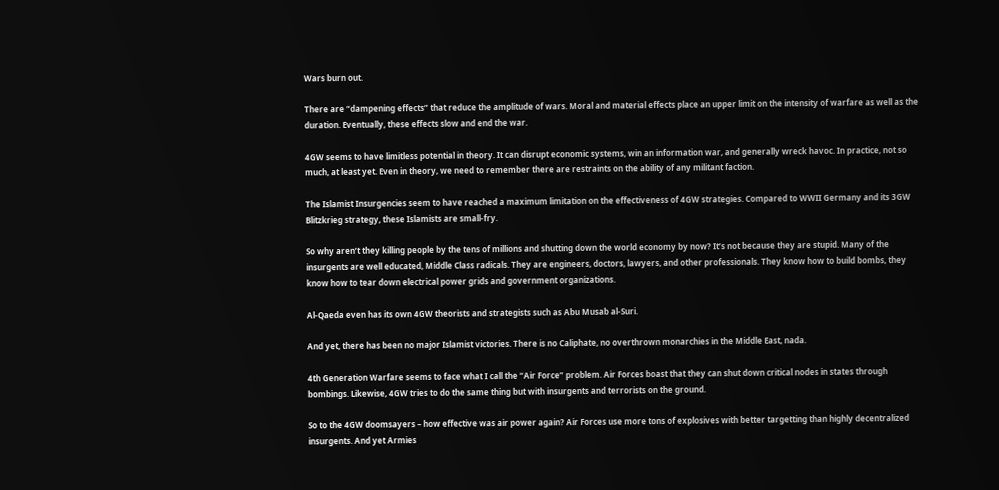Wars burn out.

There are “dampening effects” that reduce the amplitude of wars. Moral and material effects place an upper limit on the intensity of warfare as well as the duration. Eventually, these effects slow and end the war.

4GW seems to have limitless potential in theory. It can disrupt economic systems, win an information war, and generally wreck havoc. In practice, not so much, at least yet. Even in theory, we need to remember there are restraints on the ability of any militant faction.

The Islamist Insurgencies seem to have reached a maximum limitation on the effectiveness of 4GW strategies. Compared to WWII Germany and its 3GW Blitzkrieg strategy, these Islamists are small-fry.

So why aren’t they killing people by the tens of millions and shutting down the world economy by now? It’s not because they are stupid. Many of the insurgents are well educated, Middle Class radicals. They are engineers, doctors, lawyers, and other professionals. They know how to build bombs, they know how to tear down electrical power grids and government organizations.

Al-Qaeda even has its own 4GW theorists and strategists such as Abu Musab al-Suri.

And yet, there has been no major Islamist victories. There is no Caliphate, no overthrown monarchies in the Middle East, nada.

4th Generation Warfare seems to face what I call the “Air Force” problem. Air Forces boast that they can shut down critical nodes in states through bombings. Likewise, 4GW tries to do the same thing but with insurgents and terrorists on the ground.

So to the 4GW doomsayers – how effective was air power again? Air Forces use more tons of explosives with better targetting than highly decentralized insurgents. And yet Armies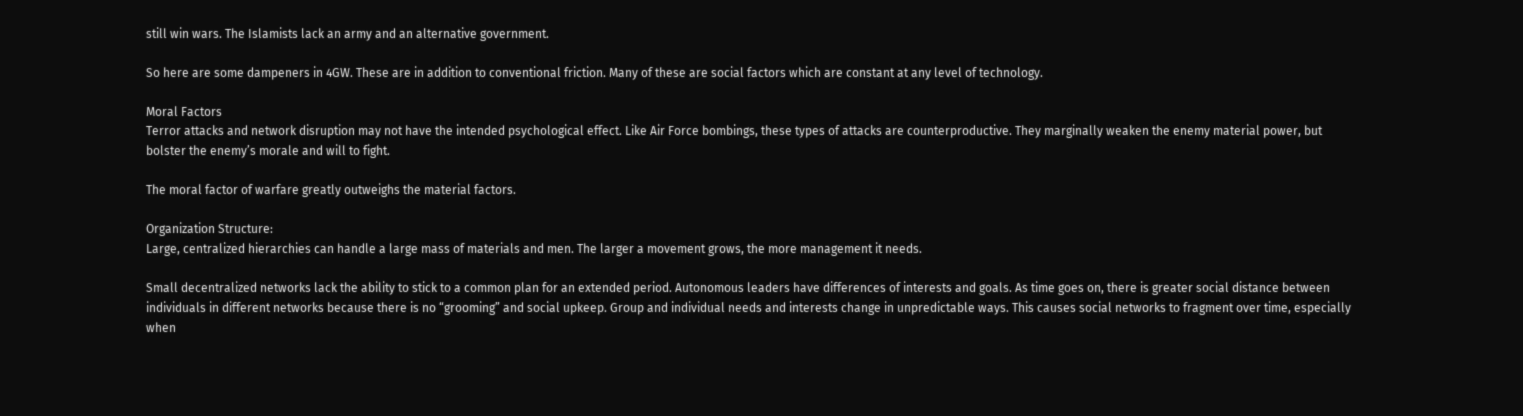still win wars. The Islamists lack an army and an alternative government.

So here are some dampeners in 4GW. These are in addition to conventional friction. Many of these are social factors which are constant at any level of technology.

Moral Factors
Terror attacks and network disruption may not have the intended psychological effect. Like Air Force bombings, these types of attacks are counterproductive. They marginally weaken the enemy material power, but bolster the enemy’s morale and will to fight.

The moral factor of warfare greatly outweighs the material factors.

Organization Structure:
Large, centralized hierarchies can handle a large mass of materials and men. The larger a movement grows, the more management it needs.

Small decentralized networks lack the ability to stick to a common plan for an extended period. Autonomous leaders have differences of interests and goals. As time goes on, there is greater social distance between individuals in different networks because there is no “grooming” and social upkeep. Group and individual needs and interests change in unpredictable ways. This causes social networks to fragment over time, especially when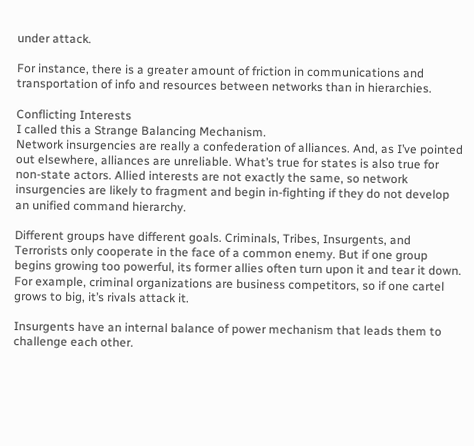under attack.

For instance, there is a greater amount of friction in communications and transportation of info and resources between networks than in hierarchies.

Conflicting Interests
I called this a Strange Balancing Mechanism.
Network insurgencies are really a confederation of alliances. And, as I’ve pointed out elsewhere, alliances are unreliable. What’s true for states is also true for non-state actors. Allied interests are not exactly the same, so network insurgencies are likely to fragment and begin in-fighting if they do not develop an unified command hierarchy.

Different groups have different goals. Criminals, Tribes, Insurgents, and Terrorists only cooperate in the face of a common enemy. But if one group begins growing too powerful, its former allies often turn upon it and tear it down. For example, criminal organizations are business competitors, so if one cartel grows to big, it’s rivals attack it.

Insurgents have an internal balance of power mechanism that leads them to challenge each other.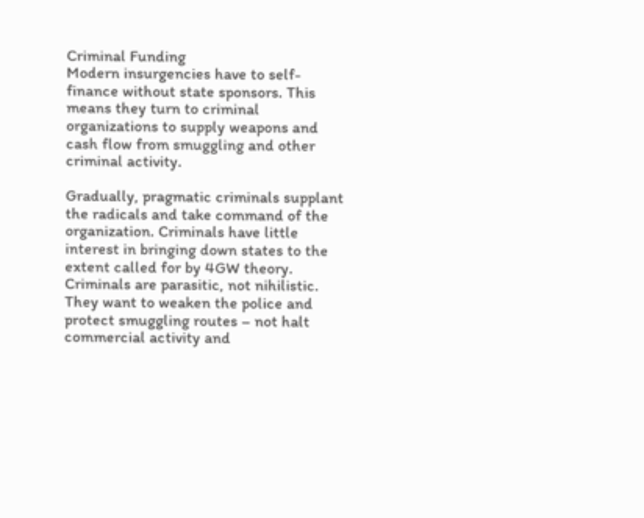Criminal Funding
Modern insurgencies have to self-finance without state sponsors. This means they turn to criminal organizations to supply weapons and cash flow from smuggling and other criminal activity.

Gradually, pragmatic criminals supplant the radicals and take command of the organization. Criminals have little interest in bringing down states to the extent called for by 4GW theory. Criminals are parasitic, not nihilistic. They want to weaken the police and protect smuggling routes – not halt commercial activity and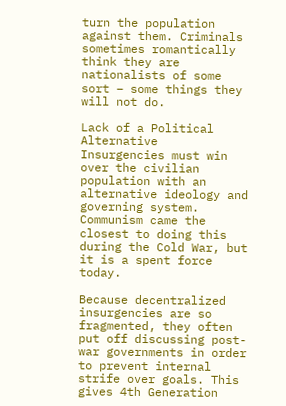turn the population against them. Criminals sometimes romantically think they are nationalists of some sort – some things they will not do.

Lack of a Political Alternative
Insurgencies must win over the civilian population with an alternative ideology and governing system. Communism came the closest to doing this during the Cold War, but it is a spent force today.

Because decentralized insurgencies are so fragmented, they often put off discussing post-war governments in order to prevent internal strife over goals. This gives 4th Generation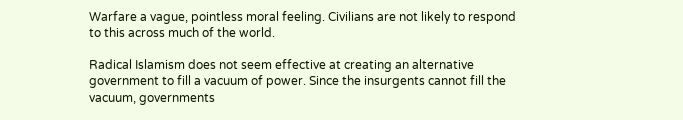Warfare a vague, pointless moral feeling. Civilians are not likely to respond to this across much of the world.

Radical Islamism does not seem effective at creating an alternative government to fill a vacuum of power. Since the insurgents cannot fill the vacuum, governments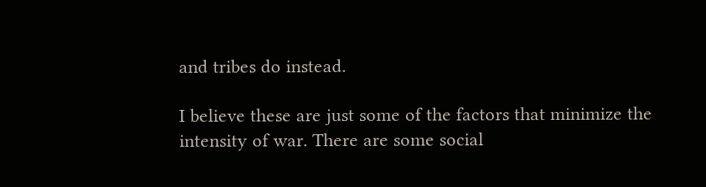and tribes do instead.

I believe these are just some of the factors that minimize the intensity of war. There are some social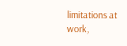limitations at work,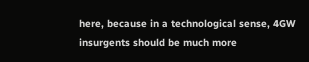here, because in a technological sense, 4GW insurgents should be much more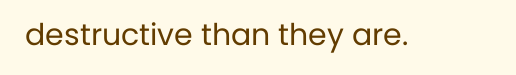destructive than they are.